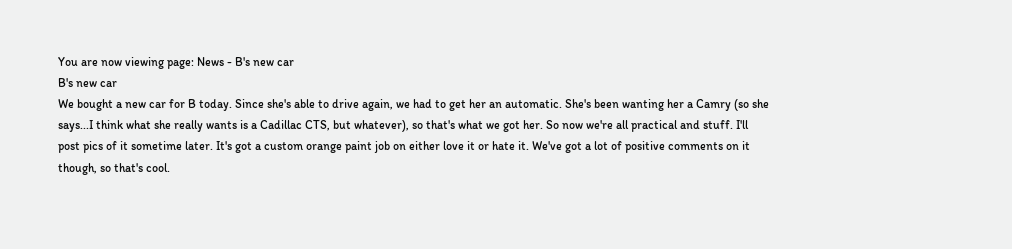You are now viewing page: News - B's new car
B's new car
We bought a new car for B today. Since she's able to drive again, we had to get her an automatic. She's been wanting her a Camry (so she says...I think what she really wants is a Cadillac CTS, but whatever), so that's what we got her. So now we're all practical and stuff. I'll post pics of it sometime later. It's got a custom orange paint job on either love it or hate it. We've got a lot of positive comments on it though, so that's cool.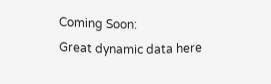Coming Soon:
Great dynamic data here